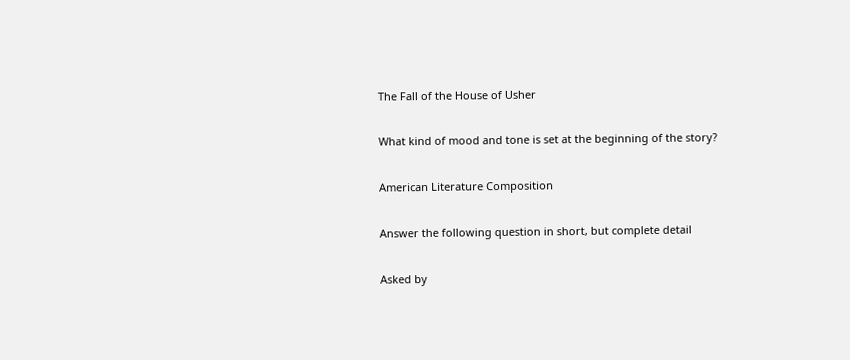The Fall of the House of Usher

What kind of mood and tone is set at the beginning of the story?

American Literature Composition

Answer the following question in short, but complete detail

Asked by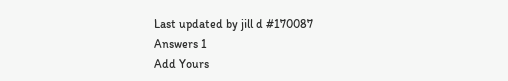Last updated by jill d #170087
Answers 1
Add Yours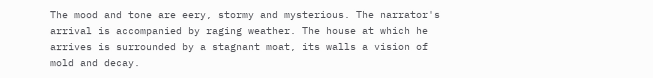The mood and tone are eery, stormy and mysterious. The narrator's arrival is accompanied by raging weather. The house at which he arrives is surrounded by a stagnant moat, its walls a vision of mold and decay.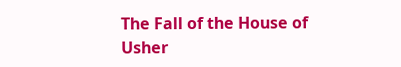The Fall of the House of Usher